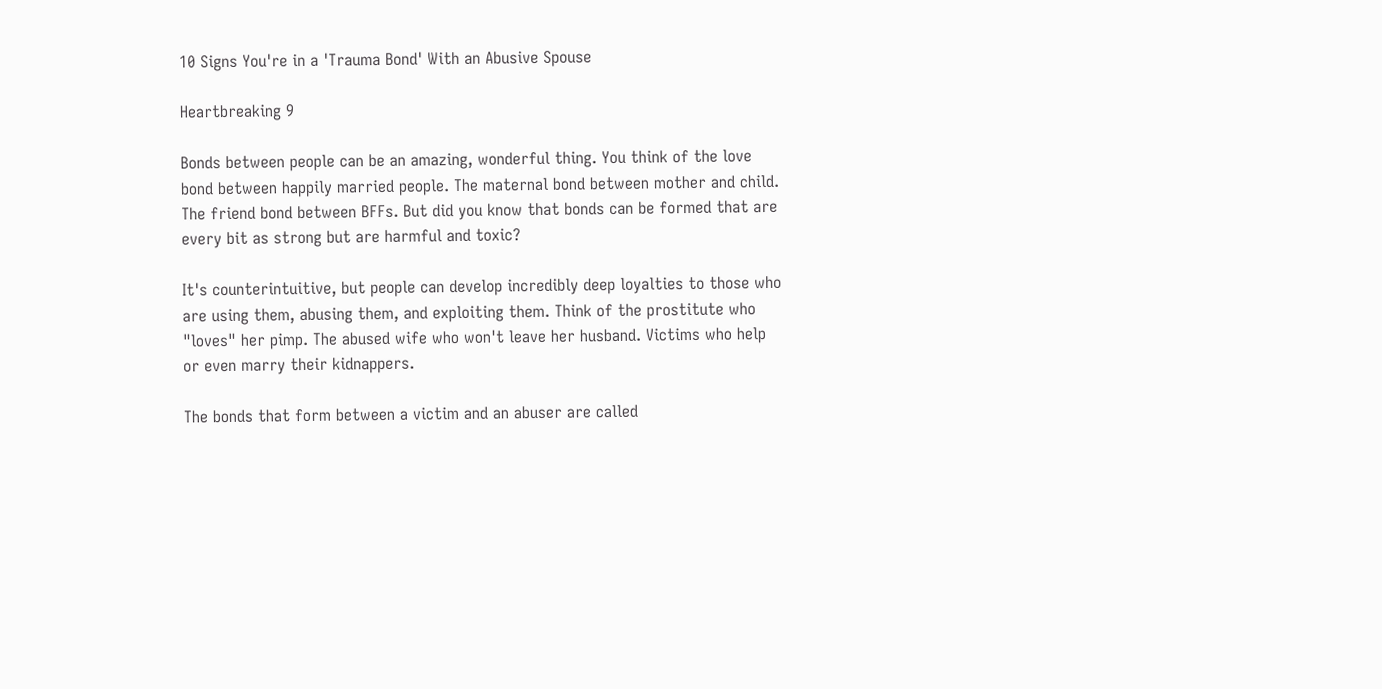10 Signs You're in a 'Trauma Bond' With an Abusive Spouse

Heartbreaking 9

Bonds between people can be an amazing, wonderful thing. You think of the love bond between happily married people. The maternal bond between mother and child. The friend bond between BFFs. But did you know that bonds can be formed that are every bit as strong but are harmful and toxic?

It's counterintuitive, but people can develop incredibly deep loyalties to those who are using them, abusing them, and exploiting them. Think of the prostitute who "loves" her pimp. The abused wife who won't leave her husband. Victims who help or even marry their kidnappers.

The bonds that form between a victim and an abuser are called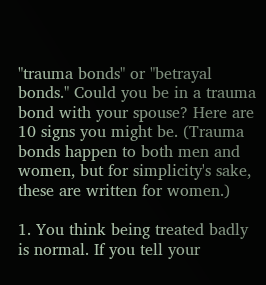"trauma bonds" or "betrayal bonds." Could you be in a trauma bond with your spouse? Here are 10 signs you might be. (Trauma bonds happen to both men and women, but for simplicity's sake, these are written for women.)

1. You think being treated badly is normal. If you tell your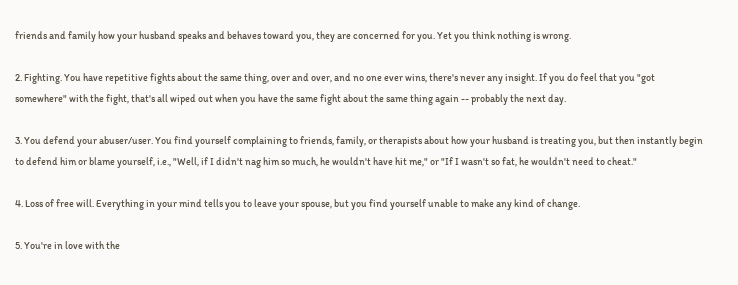friends and family how your husband speaks and behaves toward you, they are concerned for you. Yet you think nothing is wrong.

2. Fighting. You have repetitive fights about the same thing, over and over, and no one ever wins, there's never any insight. If you do feel that you "got somewhere" with the fight, that's all wiped out when you have the same fight about the same thing again -- probably the next day.

3. You defend your abuser/user. You find yourself complaining to friends, family, or therapists about how your husband is treating you, but then instantly begin to defend him or blame yourself, i.e., "Well, if I didn't nag him so much, he wouldn't have hit me," or "If I wasn't so fat, he wouldn't need to cheat."

4. Loss of free will. Everything in your mind tells you to leave your spouse, but you find yourself unable to make any kind of change.

5. You're in love with the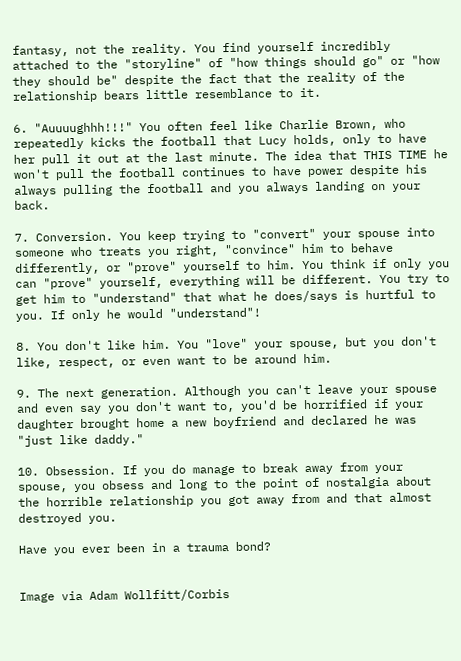fantasy, not the reality. You find yourself incredibly attached to the "storyline" of "how things should go" or "how they should be" despite the fact that the reality of the relationship bears little resemblance to it.

6. "Auuuughhh!!!" You often feel like Charlie Brown, who repeatedly kicks the football that Lucy holds, only to have her pull it out at the last minute. The idea that THIS TIME he won't pull the football continues to have power despite his always pulling the football and you always landing on your back.

7. Conversion. You keep trying to "convert" your spouse into someone who treats you right, "convince" him to behave differently, or "prove" yourself to him. You think if only you can "prove" yourself, everything will be different. You try to get him to "understand" that what he does/says is hurtful to you. If only he would "understand"!

8. You don't like him. You "love" your spouse, but you don't like, respect, or even want to be around him.

9. The next generation. Although you can't leave your spouse and even say you don't want to, you'd be horrified if your daughter brought home a new boyfriend and declared he was "just like daddy."

10. Obsession. If you do manage to break away from your spouse, you obsess and long to the point of nostalgia about the horrible relationship you got away from and that almost destroyed you.

Have you ever been in a trauma bond?


Image via Adam Wollfitt/Corbis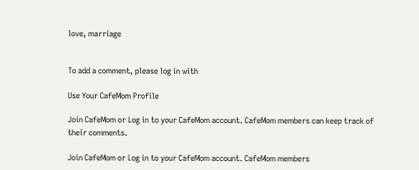love, marriage


To add a comment, please log in with

Use Your CafeMom Profile

Join CafeMom or Log in to your CafeMom account. CafeMom members can keep track of their comments.

Join CafeMom or Log in to your CafeMom account. CafeMom members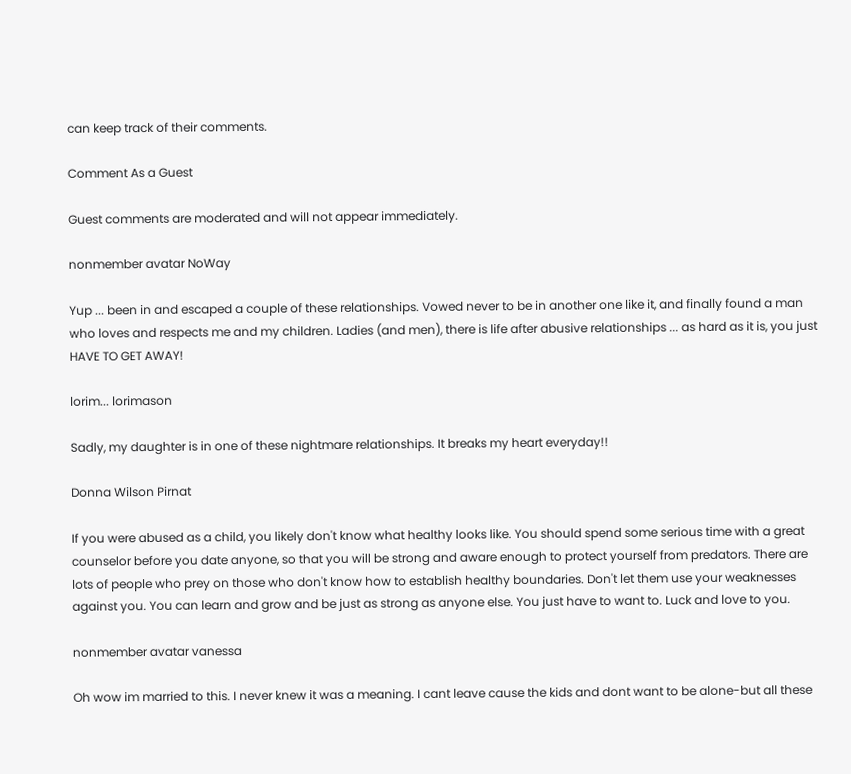can keep track of their comments.

Comment As a Guest

Guest comments are moderated and will not appear immediately.

nonmember avatar NoWay

Yup ... been in and escaped a couple of these relationships. Vowed never to be in another one like it, and finally found a man who loves and respects me and my children. Ladies (and men), there is life after abusive relationships ... as hard as it is, you just HAVE TO GET AWAY!

lorim... lorimason

Sadly, my daughter is in one of these nightmare relationships. It breaks my heart everyday!!

Donna Wilson Pirnat

If you were abused as a child, you likely don't know what healthy looks like. You should spend some serious time with a great counselor before you date anyone, so that you will be strong and aware enough to protect yourself from predators. There are lots of people who prey on those who don't know how to establish healthy boundaries. Don't let them use your weaknesses against you. You can learn and grow and be just as strong as anyone else. You just have to want to. Luck and love to you.

nonmember avatar vanessa

Oh wow im married to this. I never knew it was a meaning. I cant leave cause the kids and dont want to be alone-but all these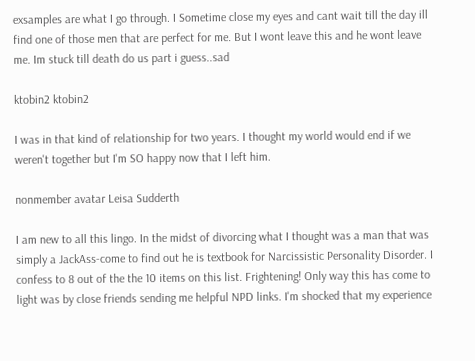exsamples are what I go through. I Sometime close my eyes and cant wait till the day ill find one of those men that are perfect for me. But I wont leave this and he wont leave me. Im stuck till death do us part i guess..sad

ktobin2 ktobin2

I was in that kind of relationship for two years. I thought my world would end if we weren't together but I'm SO happy now that I left him.

nonmember avatar Leisa Sudderth

I am new to all this lingo. In the midst of divorcing what I thought was a man that was simply a JackAss-come to find out he is textbook for Narcissistic Personality Disorder. I confess to 8 out of the the 10 items on this list. Frightening! Only way this has come to light was by close friends sending me helpful NPD links. I'm shocked that my experience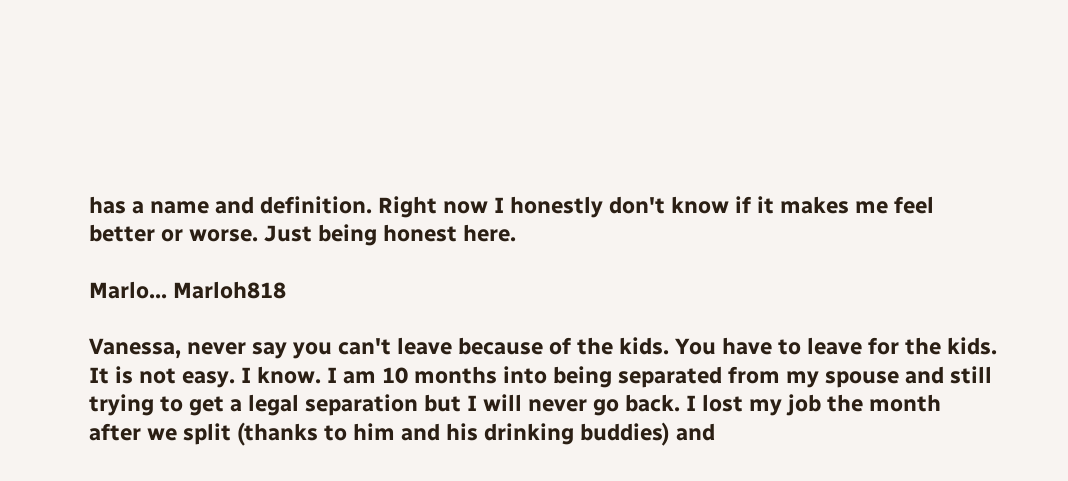has a name and definition. Right now I honestly don't know if it makes me feel better or worse. Just being honest here.

Marlo... Marloh818

Vanessa, never say you can't leave because of the kids. You have to leave for the kids. It is not easy. I know. I am 10 months into being separated from my spouse and still trying to get a legal separation but I will never go back. I lost my job the month after we split (thanks to him and his drinking buddies) and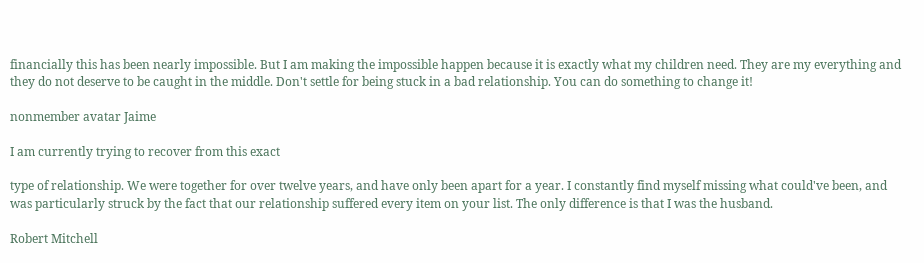financially this has been nearly impossible. But I am making the impossible happen because it is exactly what my children need. They are my everything and they do not deserve to be caught in the middle. Don't settle for being stuck in a bad relationship. You can do something to change it!

nonmember avatar Jaime

I am currently trying to recover from this exact

type of relationship. We were together for over twelve years, and have only been apart for a year. I constantly find myself missing what could've been, and was particularly struck by the fact that our relationship suffered every item on your list. The only difference is that I was the husband.

Robert Mitchell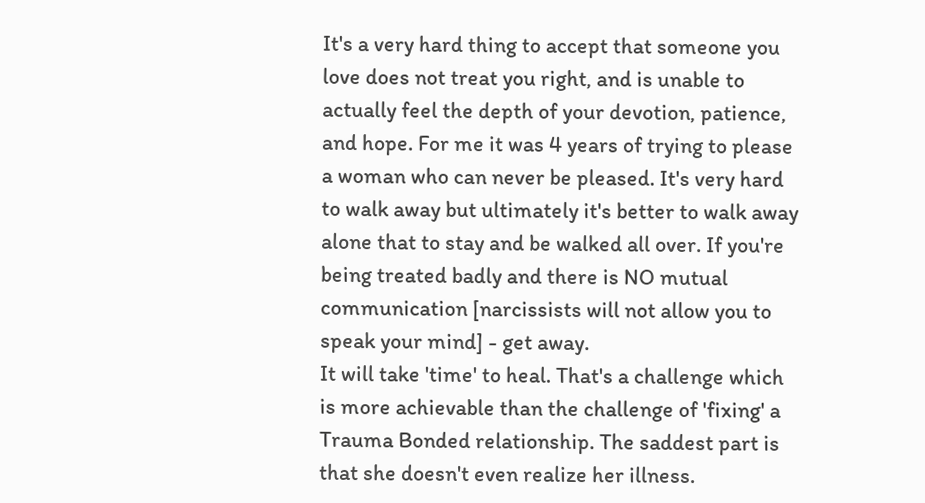It's a very hard thing to accept that someone you love does not treat you right, and is unable to actually feel the depth of your devotion, patience, and hope. For me it was 4 years of trying to please a woman who can never be pleased. It's very hard to walk away but ultimately it's better to walk away alone that to stay and be walked all over. If you're being treated badly and there is NO mutual communication [narcissists will not allow you to speak your mind] - get away.
It will take 'time' to heal. That's a challenge which is more achievable than the challenge of 'fixing' a Trauma Bonded relationship. The saddest part is that she doesn't even realize her illness.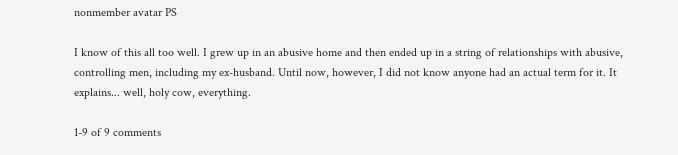nonmember avatar PS

I know of this all too well. I grew up in an abusive home and then ended up in a string of relationships with abusive, controlling men, including my ex-husband. Until now, however, I did not know anyone had an actual term for it. It explains... well, holy cow, everything.

1-9 of 9 comments